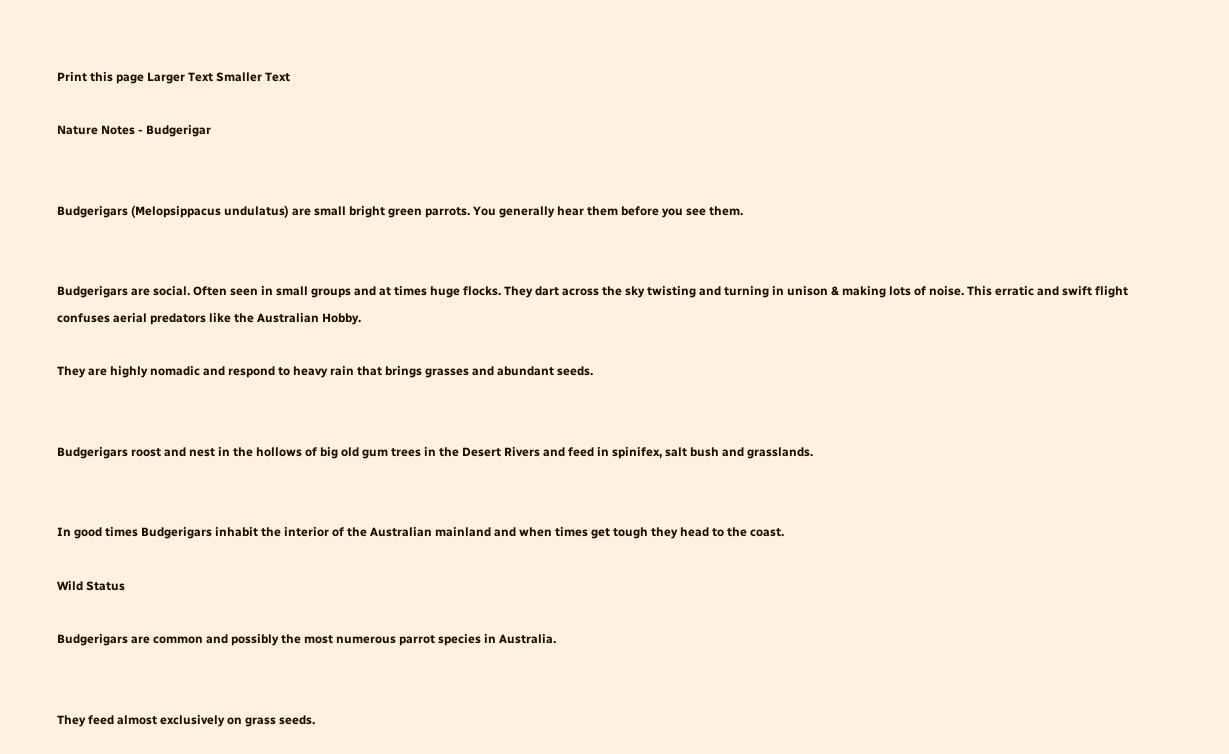Print this page Larger Text Smaller Text

Nature Notes - Budgerigar


Budgerigars (Melopsippacus undulatus) are small bright green parrots. You generally hear them before you see them.


Budgerigars are social. Often seen in small groups and at times huge flocks. They dart across the sky twisting and turning in unison & making lots of noise. This erratic and swift flight confuses aerial predators like the Australian Hobby.

They are highly nomadic and respond to heavy rain that brings grasses and abundant seeds.


Budgerigars roost and nest in the hollows of big old gum trees in the Desert Rivers and feed in spinifex, salt bush and grasslands.


In good times Budgerigars inhabit the interior of the Australian mainland and when times get tough they head to the coast.

Wild Status

Budgerigars are common and possibly the most numerous parrot species in Australia.


They feed almost exclusively on grass seeds.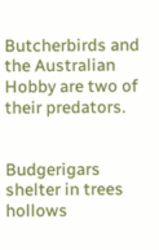Butcherbirds and the Australian Hobby are two of their predators.


Budgerigars shelter in trees hollows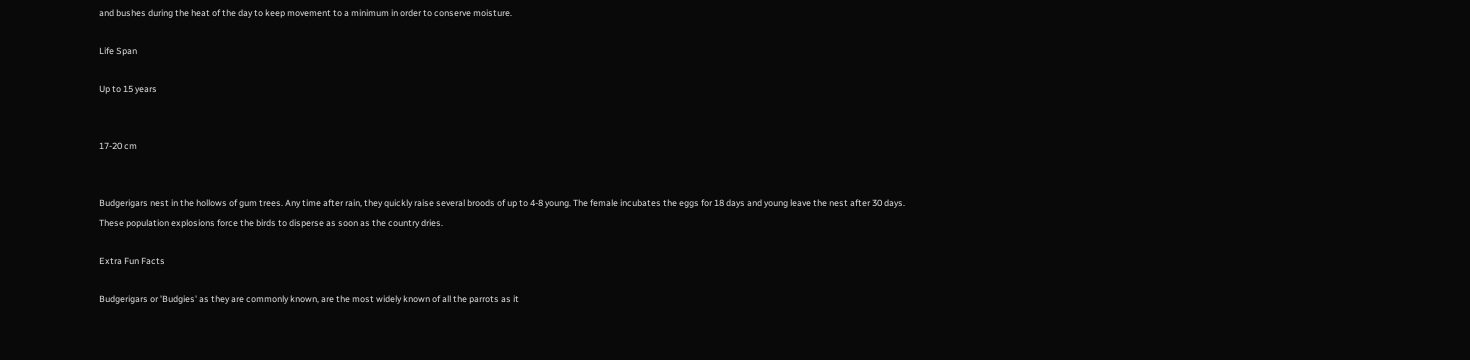and bushes during the heat of the day to keep movement to a minimum in order to conserve moisture.

Life Span

Up to 15 years


17-20 cm


Budgerigars nest in the hollows of gum trees. Any time after rain, they quickly raise several broods of up to 4-8 young. The female incubates the eggs for 18 days and young leave the nest after 30 days. These population explosions force the birds to disperse as soon as the country dries.

Extra Fun Facts

Budgerigars or 'Budgies' as they are commonly known, are the most widely known of all the parrots as it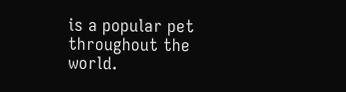is a popular pet throughout the world.